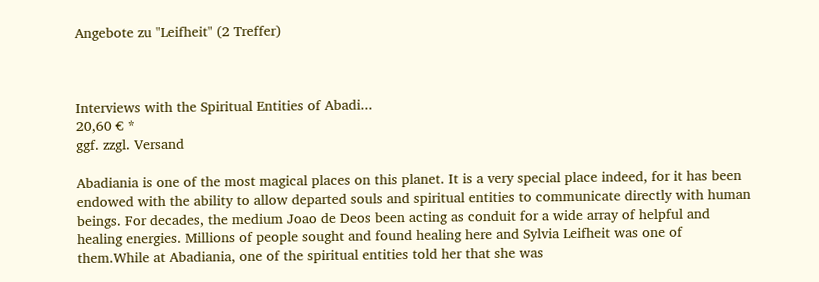Angebote zu "Leifheit" (2 Treffer)



Interviews with the Spiritual Entities of Abadi...
20,60 € *
ggf. zzgl. Versand

Abadiania is one of the most magical places on this planet. It is a very special place indeed, for it has been endowed with the ability to allow departed souls and spiritual entities to communicate directly with human beings. For decades, the medium Joao de Deos been acting as conduit for a wide array of helpful and healing energies. Millions of people sought and found healing here and Sylvia Leifheit was one of them.While at Abadiania, one of the spiritual entities told her that she was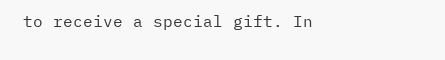to receive a special gift. In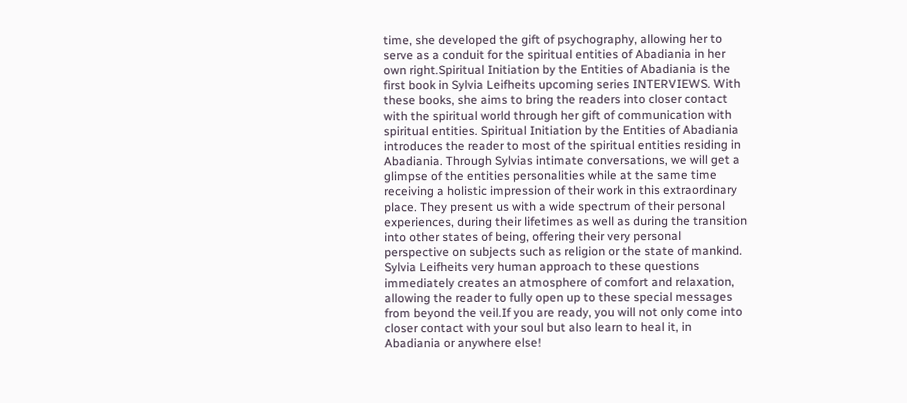time, she developed the gift of psychography, allowing her to serve as a conduit for the spiritual entities of Abadiania in her own right.Spiritual Initiation by the Entities of Abadiania is the first book in Sylvia Leifheits upcoming series INTERVIEWS. With these books, she aims to bring the readers into closer contact with the spiritual world through her gift of communication with spiritual entities. Spiritual Initiation by the Entities of Abadiania introduces the reader to most of the spiritual entities residing in Abadiania. Through Sylvias intimate conversations, we will get a glimpse of the entities personalities while at the same time receiving a holistic impression of their work in this extraordinary place. They present us with a wide spectrum of their personal experiences, during their lifetimes as well as during the transition into other states of being, offering their very personal perspective on subjects such as religion or the state of mankind. Sylvia Leifheits very human approach to these questions immediately creates an atmosphere of comfort and relaxation, allowing the reader to fully open up to these special messages from beyond the veil.If you are ready, you will not only come into closer contact with your soul but also learn to heal it, in Abadiania or anywhere else!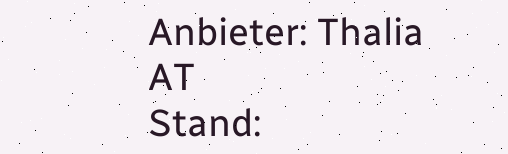Anbieter: Thalia AT
Stand: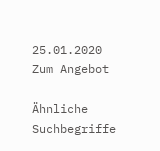25.01.2020
Zum Angebot

Ähnliche Suchbegriffe